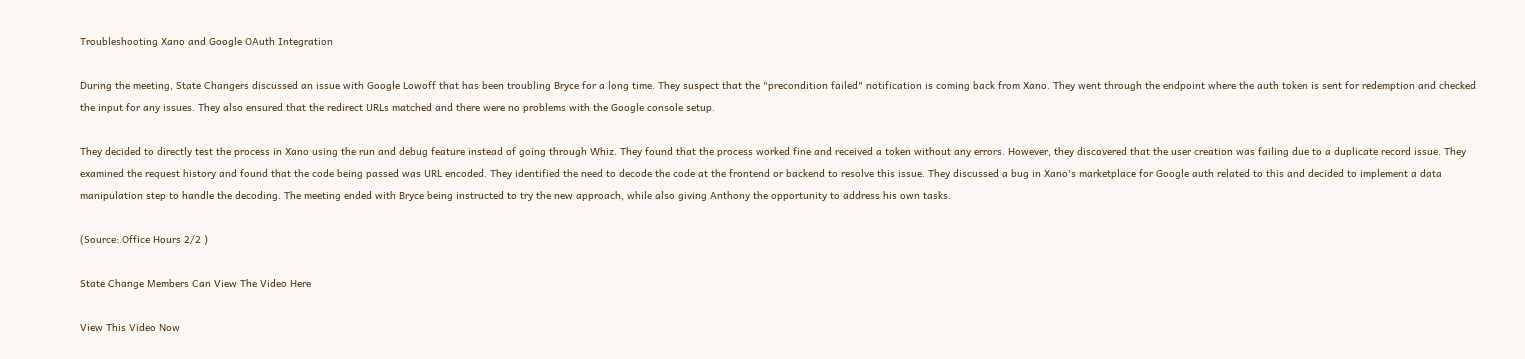Troubleshooting Xano and Google OAuth Integration

During the meeting, State Changers discussed an issue with Google Lowoff that has been troubling Bryce for a long time. They suspect that the "precondition failed" notification is coming back from Xano. They went through the endpoint where the auth token is sent for redemption and checked the input for any issues. They also ensured that the redirect URLs matched and there were no problems with the Google console setup.

They decided to directly test the process in Xano using the run and debug feature instead of going through Whiz. They found that the process worked fine and received a token without any errors. However, they discovered that the user creation was failing due to a duplicate record issue. They examined the request history and found that the code being passed was URL encoded. They identified the need to decode the code at the frontend or backend to resolve this issue. They discussed a bug in Xano's marketplace for Google auth related to this and decided to implement a data manipulation step to handle the decoding. The meeting ended with Bryce being instructed to try the new approach, while also giving Anthony the opportunity to address his own tasks.

(Source: Office Hours 2/2 )

State Change Members Can View The Video Here

View This Video Now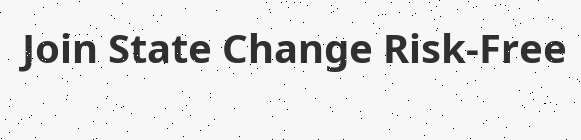Join State Change Risk-Free